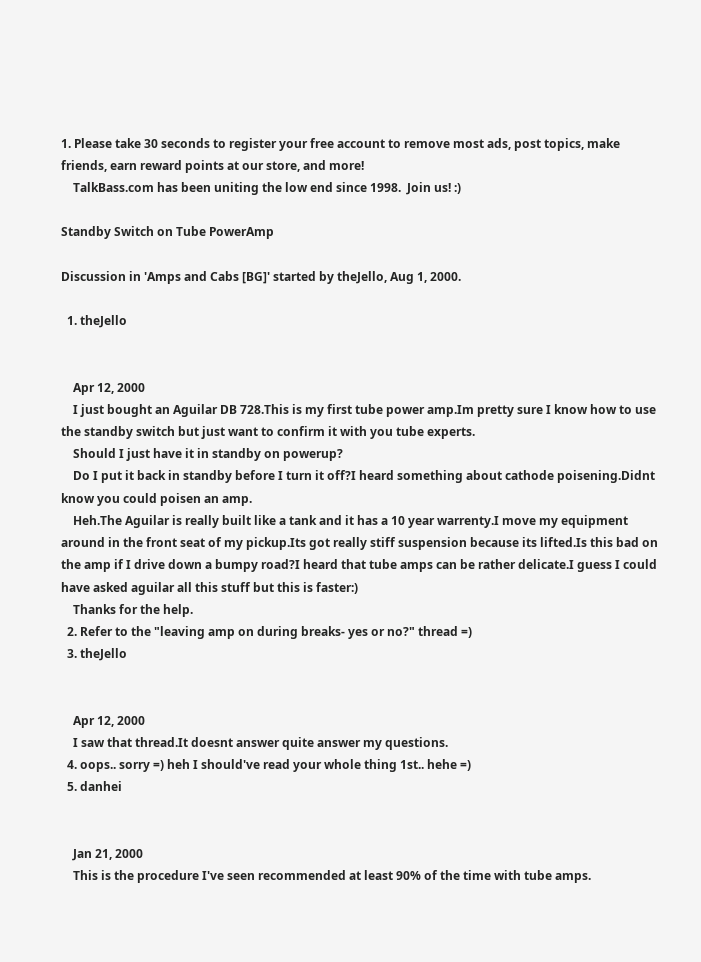1. Please take 30 seconds to register your free account to remove most ads, post topics, make friends, earn reward points at our store, and more!
    TalkBass.com has been uniting the low end since 1998.  Join us! :)

Standby Switch on Tube PowerAmp

Discussion in 'Amps and Cabs [BG]' started by theJello, Aug 1, 2000.

  1. theJello


    Apr 12, 2000
    I just bought an Aguilar DB 728.This is my first tube power amp.Im pretty sure I know how to use the standby switch but just want to confirm it with you tube experts.
    Should I just have it in standby on powerup?
    Do I put it back in standby before I turn it off?I heard something about cathode poisening.Didnt know you could poisen an amp.
    Heh.The Aguilar is really built like a tank and it has a 10 year warrenty.I move my equipment around in the front seat of my pickup.Its got really stiff suspension because its lifted.Is this bad on the amp if I drive down a bumpy road?I heard that tube amps can be rather delicate.I guess I could have asked aguilar all this stuff but this is faster:)
    Thanks for the help.
  2. Refer to the "leaving amp on during breaks- yes or no?" thread =)
  3. theJello


    Apr 12, 2000
    I saw that thread.It doesnt answer quite answer my questions.
  4. oops.. sorry =) heh I should've read your whole thing 1st.. hehe =)
  5. danhei


    Jan 21, 2000
    This is the procedure I've seen recommended at least 90% of the time with tube amps.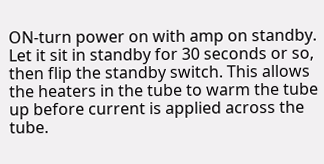ON-turn power on with amp on standby. Let it sit in standby for 30 seconds or so, then flip the standby switch. This allows the heaters in the tube to warm the tube up before current is applied across the tube.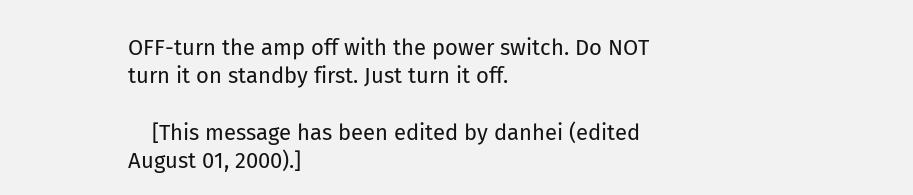OFF-turn the amp off with the power switch. Do NOT turn it on standby first. Just turn it off.

    [This message has been edited by danhei (edited August 01, 2000).]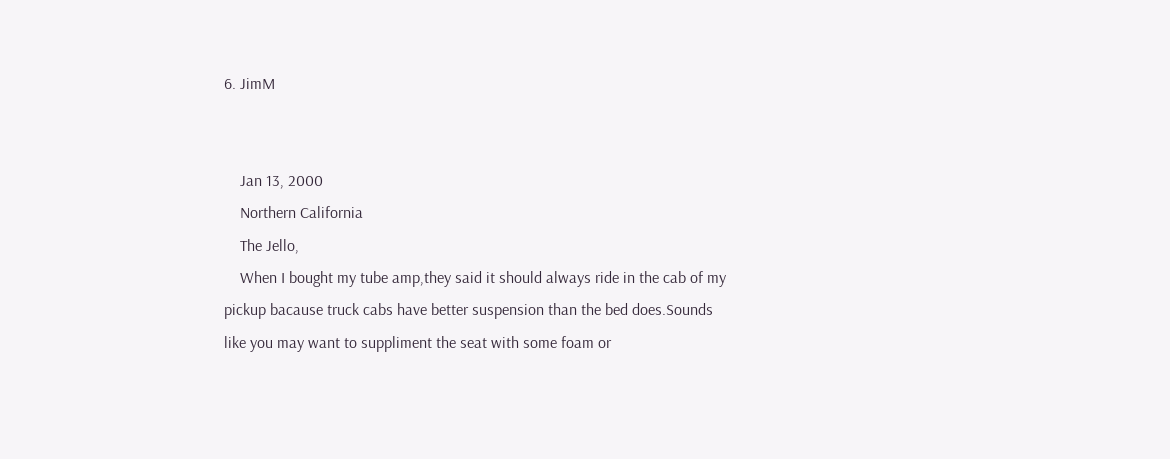6. JimM


    Jan 13, 2000
    Northern California
    The Jello,
    When I bought my tube amp,they said it should always ride in the cab of my pickup bacause truck cabs have better suspension than the bed does.Sounds like you may want to suppliment the seat with some foam or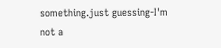something.just guessing-I'm not a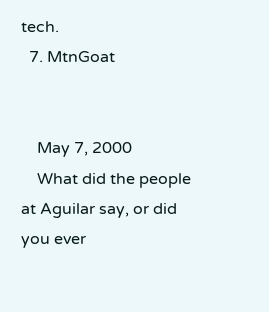tech.
  7. MtnGoat


    May 7, 2000
    What did the people at Aguilar say, or did you ever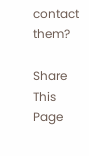contact them?

Share This Page